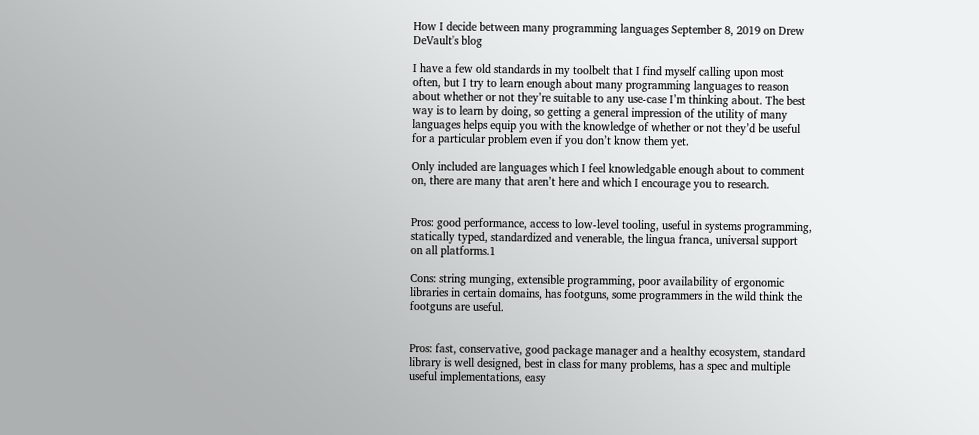How I decide between many programming languages September 8, 2019 on Drew DeVault's blog

I have a few old standards in my toolbelt that I find myself calling upon most often, but I try to learn enough about many programming languages to reason about whether or not they’re suitable to any use-case I’m thinking about. The best way is to learn by doing, so getting a general impression of the utility of many languages helps equip you with the knowledge of whether or not they’d be useful for a particular problem even if you don’t know them yet.

Only included are languages which I feel knowledgable enough about to comment on, there are many that aren’t here and which I encourage you to research.


Pros: good performance, access to low-level tooling, useful in systems programming, statically typed, standardized and venerable, the lingua franca, universal support on all platforms.1

Cons: string munging, extensible programming, poor availability of ergonomic libraries in certain domains, has footguns, some programmers in the wild think the footguns are useful.


Pros: fast, conservative, good package manager and a healthy ecosystem, standard library is well designed, best in class for many problems, has a spec and multiple useful implementations, easy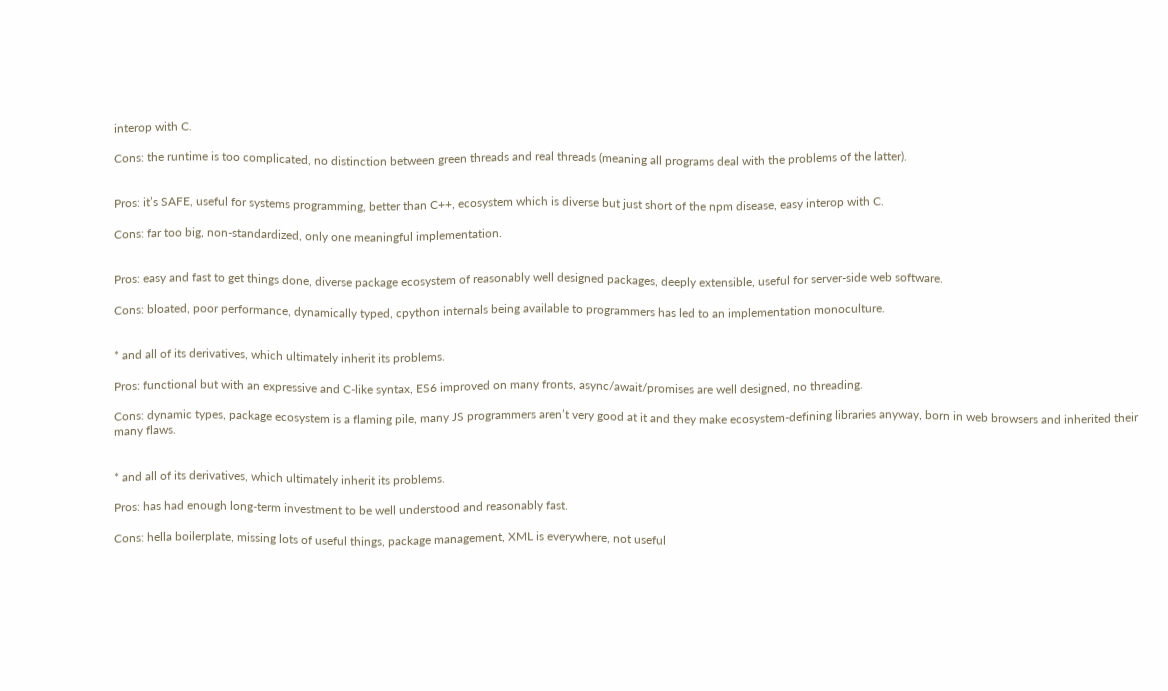interop with C.

Cons: the runtime is too complicated, no distinction between green threads and real threads (meaning all programs deal with the problems of the latter).


Pros: it’s SAFE, useful for systems programming, better than C++, ecosystem which is diverse but just short of the npm disease, easy interop with C.

Cons: far too big, non-standardized, only one meaningful implementation.


Pros: easy and fast to get things done, diverse package ecosystem of reasonably well designed packages, deeply extensible, useful for server-side web software.

Cons: bloated, poor performance, dynamically typed, cpython internals being available to programmers has led to an implementation monoculture.


* and all of its derivatives, which ultimately inherit its problems.

Pros: functional but with an expressive and C-like syntax, ES6 improved on many fronts, async/await/promises are well designed, no threading.

Cons: dynamic types, package ecosystem is a flaming pile, many JS programmers aren’t very good at it and they make ecosystem-defining libraries anyway, born in web browsers and inherited their many flaws.


* and all of its derivatives, which ultimately inherit its problems.

Pros: has had enough long-term investment to be well understood and reasonably fast.

Cons: hella boilerplate, missing lots of useful things, package management, XML is everywhere, not useful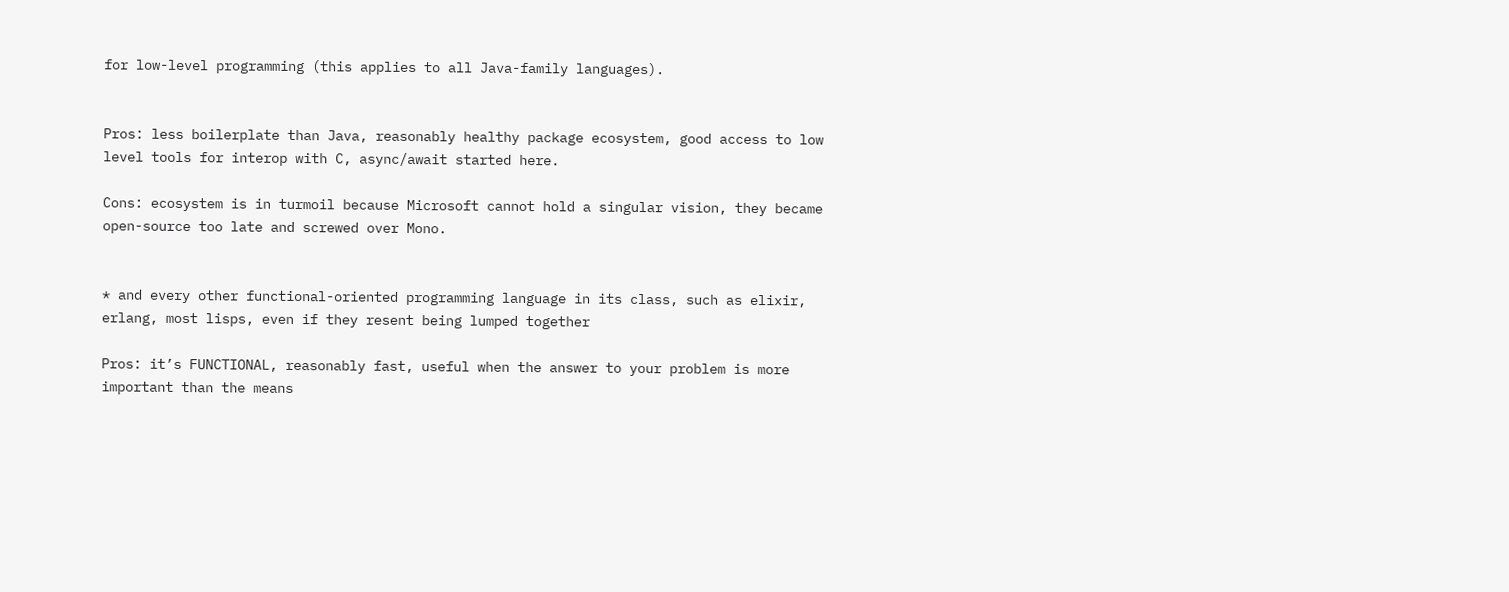for low-level programming (this applies to all Java-family languages).


Pros: less boilerplate than Java, reasonably healthy package ecosystem, good access to low level tools for interop with C, async/await started here.

Cons: ecosystem is in turmoil because Microsoft cannot hold a singular vision, they became open-source too late and screwed over Mono.


* and every other functional-oriented programming language in its class, such as elixir, erlang, most lisps, even if they resent being lumped together

Pros: it’s FUNCTIONAL, reasonably fast, useful when the answer to your problem is more important than the means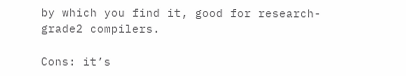by which you find it, good for research-grade2 compilers.

Cons: it’s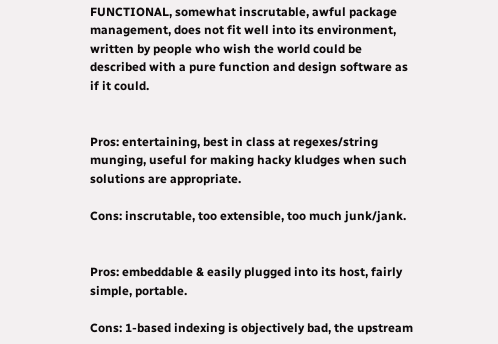FUNCTIONAL, somewhat inscrutable, awful package management, does not fit well into its environment, written by people who wish the world could be described with a pure function and design software as if it could.


Pros: entertaining, best in class at regexes/string munging, useful for making hacky kludges when such solutions are appropriate.

Cons: inscrutable, too extensible, too much junk/jank.


Pros: embeddable & easily plugged into its host, fairly simple, portable.

Cons: 1-based indexing is objectively bad, the upstream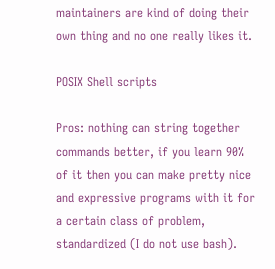maintainers are kind of doing their own thing and no one really likes it.

POSIX Shell scripts

Pros: nothing can string together commands better, if you learn 90% of it then you can make pretty nice and expressive programs with it for a certain class of problem, standardized (I do not use bash).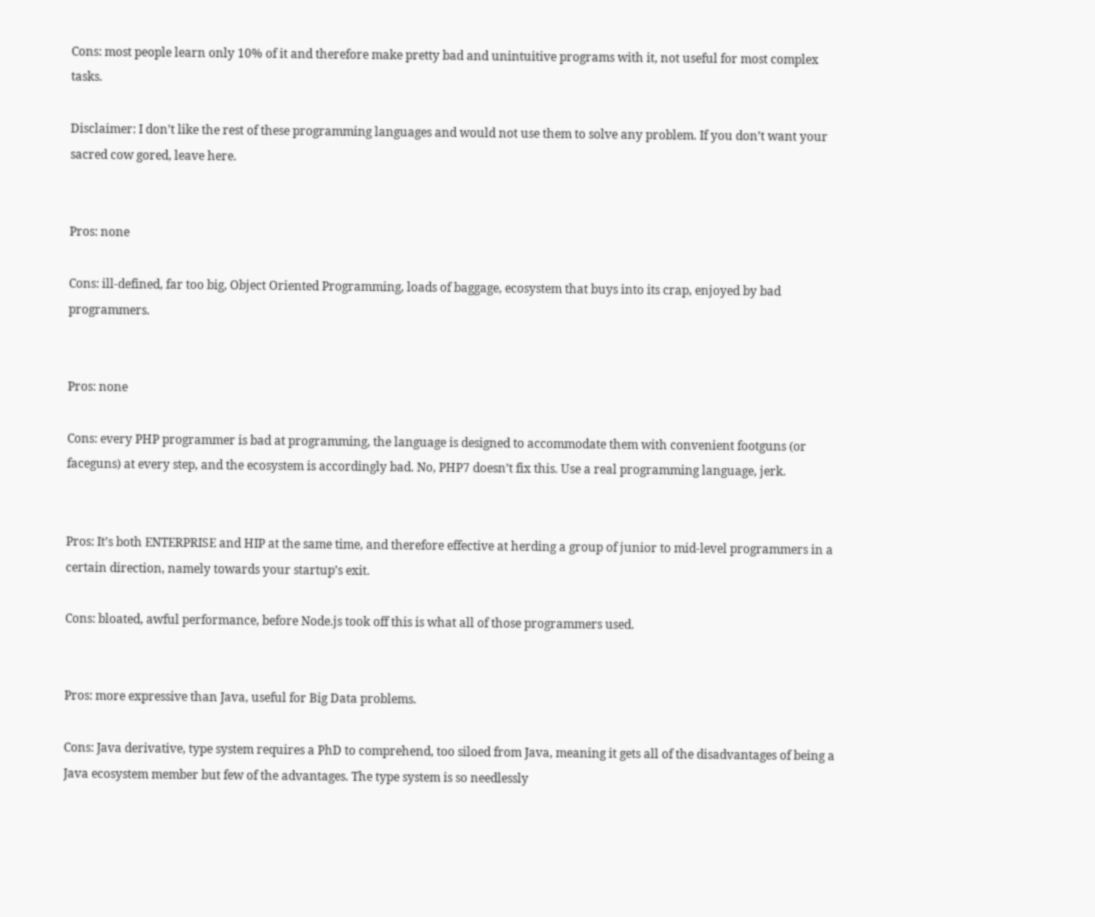Cons: most people learn only 10% of it and therefore make pretty bad and unintuitive programs with it, not useful for most complex tasks.

Disclaimer: I don’t like the rest of these programming languages and would not use them to solve any problem. If you don’t want your sacred cow gored, leave here.


Pros: none

Cons: ill-defined, far too big, Object Oriented Programming, loads of baggage, ecosystem that buys into its crap, enjoyed by bad programmers.


Pros: none

Cons: every PHP programmer is bad at programming, the language is designed to accommodate them with convenient footguns (or faceguns) at every step, and the ecosystem is accordingly bad. No, PHP7 doesn’t fix this. Use a real programming language, jerk.


Pros: It’s both ENTERPRISE and HIP at the same time, and therefore effective at herding a group of junior to mid-level programmers in a certain direction, namely towards your startup’s exit.

Cons: bloated, awful performance, before Node.js took off this is what all of those programmers used.


Pros: more expressive than Java, useful for Big Data problems.

Cons: Java derivative, type system requires a PhD to comprehend, too siloed from Java, meaning it gets all of the disadvantages of being a Java ecosystem member but few of the advantages. The type system is so needlessly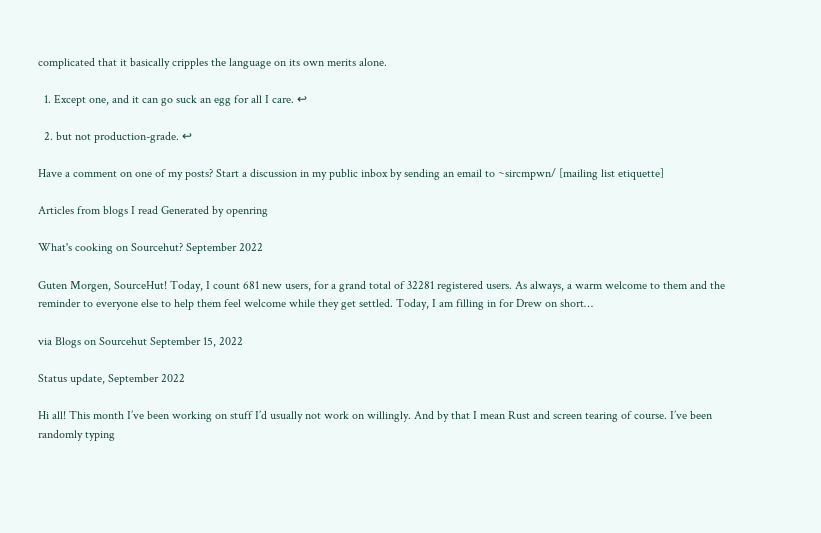complicated that it basically cripples the language on its own merits alone.

  1. Except one, and it can go suck an egg for all I care. ↩

  2. but not production-grade. ↩

Have a comment on one of my posts? Start a discussion in my public inbox by sending an email to ~sircmpwn/ [mailing list etiquette]

Articles from blogs I read Generated by openring

What's cooking on Sourcehut? September 2022

Guten Morgen, SourceHut! Today, I count 681 new users, for a grand total of 32281 registered users. As always, a warm welcome to them and the reminder to everyone else to help them feel welcome while they get settled. Today, I am filling in for Drew on short…

via Blogs on Sourcehut September 15, 2022

Status update, September 2022

Hi all! This month I’ve been working on stuff I’d usually not work on willingly. And by that I mean Rust and screen tearing of course. I’ve been randomly typing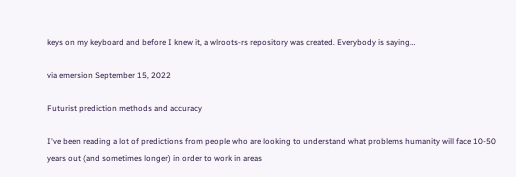keys on my keyboard and before I knew it, a wlroots-rs repository was created. Everybody is saying…

via emersion September 15, 2022

Futurist prediction methods and accuracy

I've been reading a lot of predictions from people who are looking to understand what problems humanity will face 10-50 years out (and sometimes longer) in order to work in areas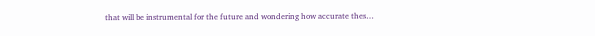that will be instrumental for the future and wondering how accurate thes…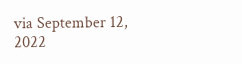via September 12, 2022